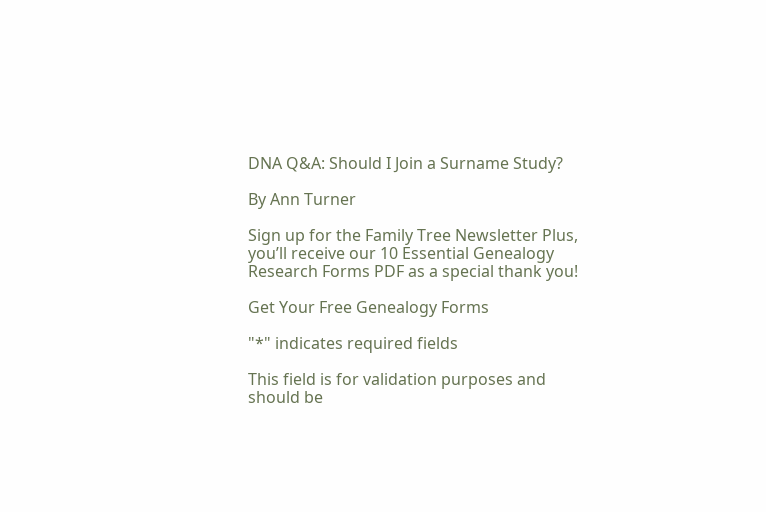DNA Q&A: Should I Join a Surname Study?

By Ann Turner

Sign up for the Family Tree Newsletter Plus, you’ll receive our 10 Essential Genealogy Research Forms PDF as a special thank you!

Get Your Free Genealogy Forms

"*" indicates required fields

This field is for validation purposes and should be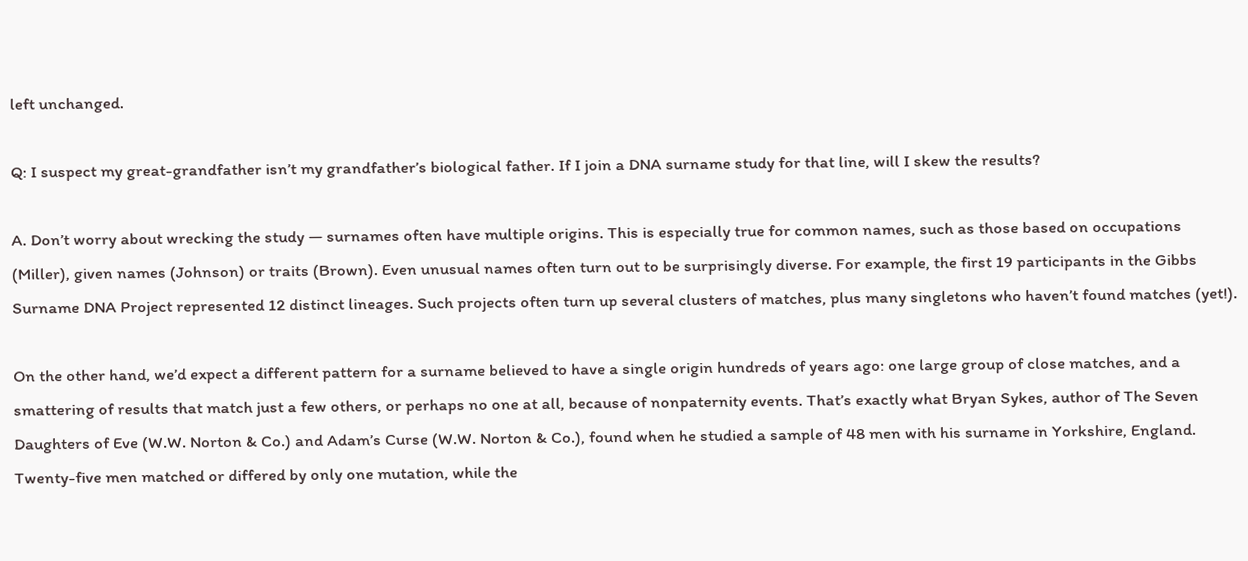left unchanged.

Q: I suspect my great-grandfather isn’t my grandfather’s biological father. If I join a DNA surname study for that line, will I skew the results?

A. Don’t worry about wrecking the study — surnames often have multiple origins. This is especially true for common names, such as those based on occupations (Miller), given names (Johnson) or traits (Brown). Even unusual names often turn out to be surprisingly diverse. For example, the first 19 participants in the Gibbs Surname DNA Project represented 12 distinct lineages. Such projects often turn up several clusters of matches, plus many singletons who haven’t found matches (yet!).

On the other hand, we’d expect a different pattern for a surname believed to have a single origin hundreds of years ago: one large group of close matches, and a smattering of results that match just a few others, or perhaps no one at all, because of nonpaternity events. That’s exactly what Bryan Sykes, author of The Seven Daughters of Eve (W.W. Norton & Co.) and Adam’s Curse (W.W. Norton & Co.), found when he studied a sample of 48 men with his surname in Yorkshire, England. Twenty-five men matched or differed by only one mutation, while the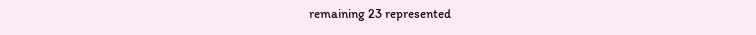remaining 23 represented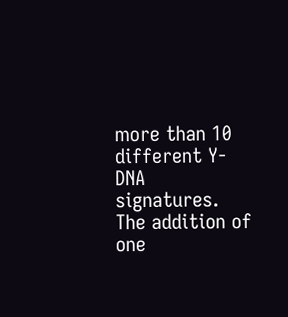more than 10 different Y-DNA signatures. The addition of one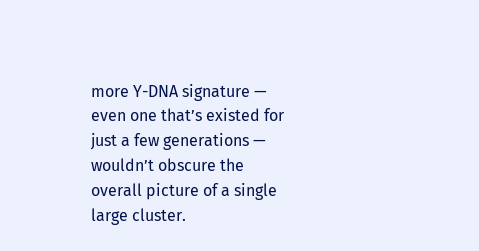more Y-DNA signature — even one that’s existed for just a few generations — wouldn’t obscure the overall picture of a single large cluster.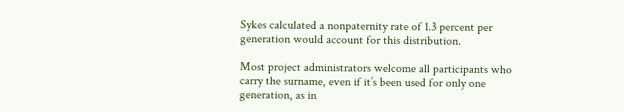Sykes calculated a nonpaternity rate of 1.3 percent per generation would account for this distribution.

Most project administrators welcome all participants who carry the surname, even if it’s been used for only one generation, as in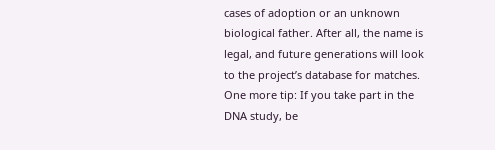cases of adoption or an unknown biological father. After all, the name is legal, and future generations will look to the project’s database for matches. One more tip: If you take part in the DNA study, be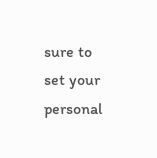sure to set your personal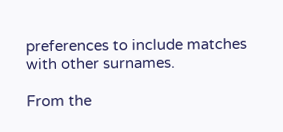preferences to include matches with other surnames.

From the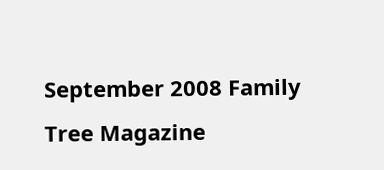September 2008 Family Tree Magazine